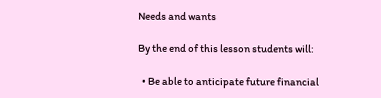Needs and wants

By the end of this lesson students will:

  • Be able to anticipate future financial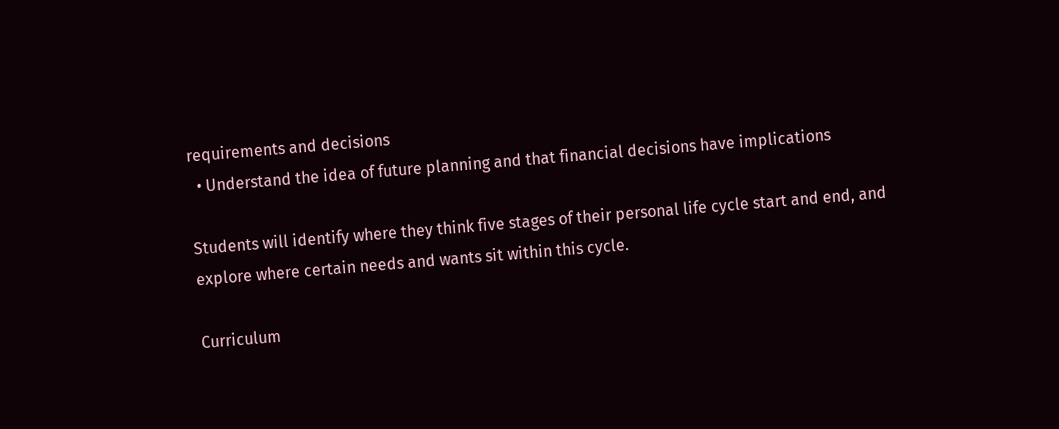requirements and decisions
  • Understand the idea of future planning and that financial decisions have implications

Students will identify where they think five stages of their personal life cycle start and end, and explore where certain needs and wants sit within this cycle.

Curriculum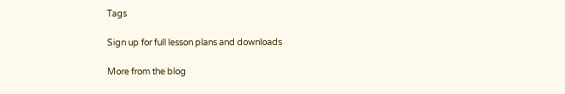Tags

Sign up for full lesson plans and downloads

More from the blog